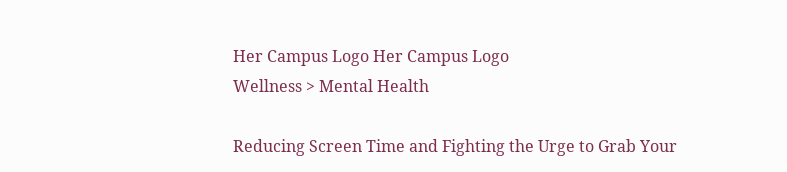Her Campus Logo Her Campus Logo
Wellness > Mental Health

Reducing Screen Time and Fighting the Urge to Grab Your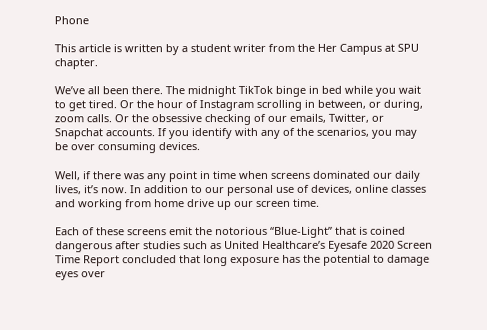Phone

This article is written by a student writer from the Her Campus at SPU chapter.

We’ve all been there. The midnight TikTok binge in bed while you wait to get tired. Or the hour of Instagram scrolling in between, or during, zoom calls. Or the obsessive checking of our emails, Twitter, or Snapchat accounts. If you identify with any of the scenarios, you may be over consuming devices.

Well, if there was any point in time when screens dominated our daily lives, it’s now. In addition to our personal use of devices, online classes and working from home drive up our screen time.

Each of these screens emit the notorious “Blue-Light” that is coined dangerous after studies such as United Healthcare’s Eyesafe 2020 Screen Time Report concluded that long exposure has the potential to damage eyes over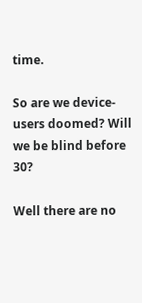time.

So are we device-users doomed? Will we be blind before 30?

Well there are no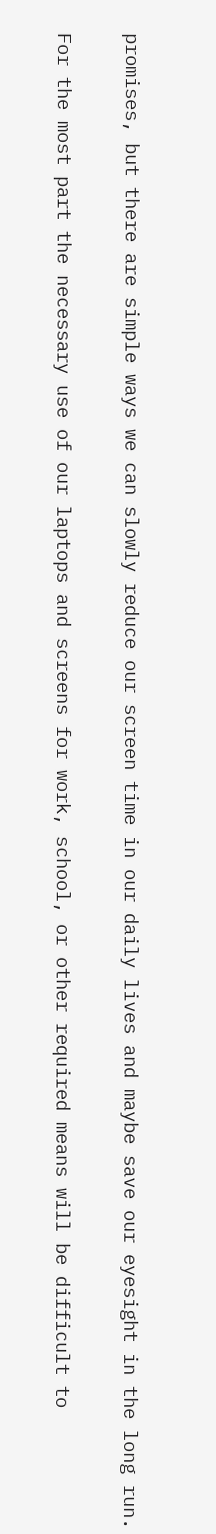promises, but there are simple ways we can slowly reduce our screen time in our daily lives and maybe save our eyesight in the long run.

For the most part the necessary use of our laptops and screens for work, school, or other required means will be difficult to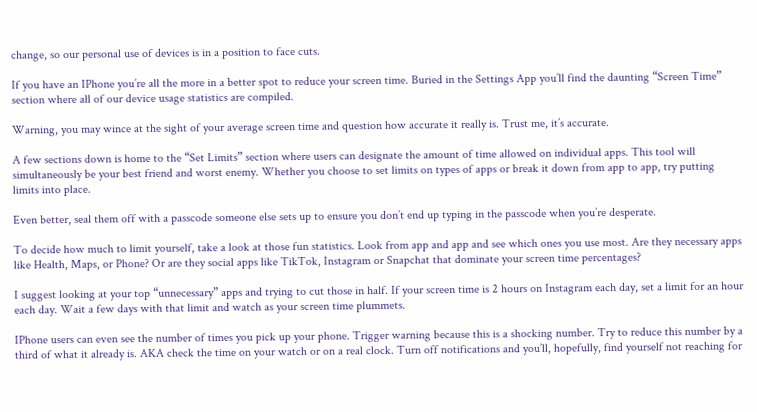change, so our personal use of devices is in a position to face cuts.

If you have an IPhone you’re all the more in a better spot to reduce your screen time. Buried in the Settings App you’ll find the daunting “Screen Time” section where all of our device usage statistics are compiled.

Warning, you may wince at the sight of your average screen time and question how accurate it really is. Trust me, it’s accurate.

A few sections down is home to the “Set Limits” section where users can designate the amount of time allowed on individual apps. This tool will simultaneously be your best friend and worst enemy. Whether you choose to set limits on types of apps or break it down from app to app, try putting limits into place.

Even better, seal them off with a passcode someone else sets up to ensure you don’t end up typing in the passcode when you’re desperate.

To decide how much to limit yourself, take a look at those fun statistics. Look from app and app and see which ones you use most. Are they necessary apps like Health, Maps, or Phone? Or are they social apps like TikTok, Instagram or Snapchat that dominate your screen time percentages?

I suggest looking at your top “unnecessary” apps and trying to cut those in half. If your screen time is 2 hours on Instagram each day, set a limit for an hour each day. Wait a few days with that limit and watch as your screen time plummets.

IPhone users can even see the number of times you pick up your phone. Trigger warning because this is a shocking number. Try to reduce this number by a third of what it already is. AKA check the time on your watch or on a real clock. Turn off notifications and you’ll, hopefully, find yourself not reaching for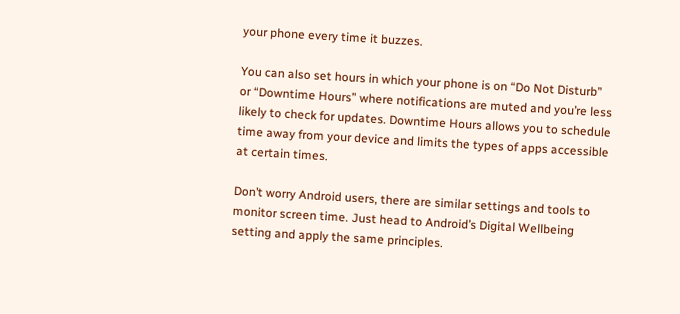your phone every time it buzzes.

You can also set hours in which your phone is on “Do Not Disturb” or “Downtime Hours” where notifications are muted and you’re less likely to check for updates. Downtime Hours allows you to schedule time away from your device and limits the types of apps accessible at certain times.

Don’t worry Android users, there are similar settings and tools to monitor screen time. Just head to Android’s Digital Wellbeing setting and apply the same principles.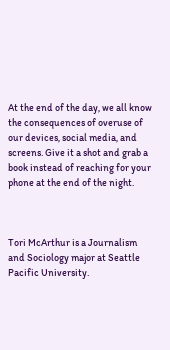At the end of the day, we all know the consequences of overuse of our devices, social media, and screens. Give it a shot and grab a book instead of reaching for your phone at the end of the night.



Tori McArthur is a Journalism and Sociology major at Seattle Pacific University.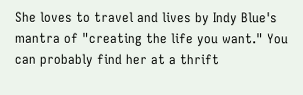She loves to travel and lives by Indy Blue's mantra of "creating the life you want." You can probably find her at a thrift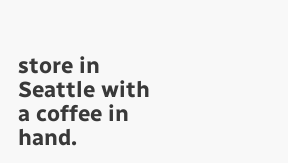store in Seattle with a coffee in hand.